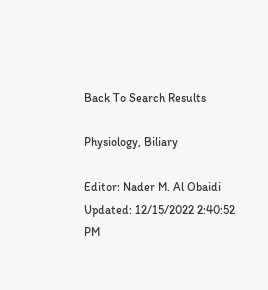Back To Search Results

Physiology, Biliary

Editor: Nader M. Al Obaidi Updated: 12/15/2022 2:40:52 PM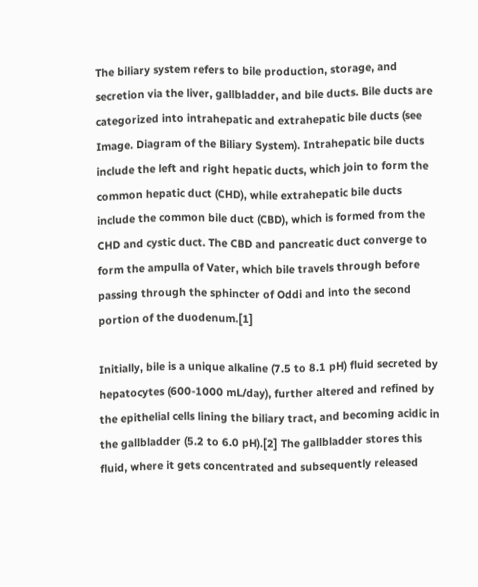The biliary system refers to bile production, storage, and secretion via the liver, gallbladder, and bile ducts. Bile ducts are categorized into intrahepatic and extrahepatic bile ducts (see Image. Diagram of the Biliary System). Intrahepatic bile ducts include the left and right hepatic ducts, which join to form the common hepatic duct (CHD), while extrahepatic bile ducts include the common bile duct (CBD), which is formed from the CHD and cystic duct. The CBD and pancreatic duct converge to form the ampulla of Vater, which bile travels through before passing through the sphincter of Oddi and into the second portion of the duodenum.[1]

Initially, bile is a unique alkaline (7.5 to 8.1 pH) fluid secreted by hepatocytes (600-1000 mL/day), further altered and refined by the epithelial cells lining the biliary tract, and becoming acidic in the gallbladder (5.2 to 6.0 pH).[2] The gallbladder stores this fluid, where it gets concentrated and subsequently released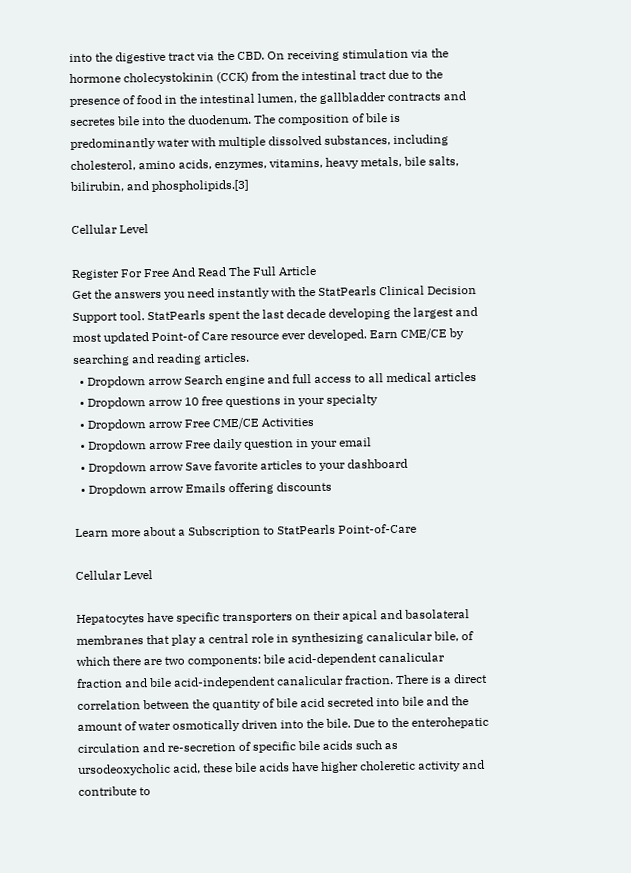into the digestive tract via the CBD. On receiving stimulation via the hormone cholecystokinin (CCK) from the intestinal tract due to the presence of food in the intestinal lumen, the gallbladder contracts and secretes bile into the duodenum. The composition of bile is predominantly water with multiple dissolved substances, including cholesterol, amino acids, enzymes, vitamins, heavy metals, bile salts, bilirubin, and phospholipids.[3]

Cellular Level

Register For Free And Read The Full Article
Get the answers you need instantly with the StatPearls Clinical Decision Support tool. StatPearls spent the last decade developing the largest and most updated Point-of Care resource ever developed. Earn CME/CE by searching and reading articles.
  • Dropdown arrow Search engine and full access to all medical articles
  • Dropdown arrow 10 free questions in your specialty
  • Dropdown arrow Free CME/CE Activities
  • Dropdown arrow Free daily question in your email
  • Dropdown arrow Save favorite articles to your dashboard
  • Dropdown arrow Emails offering discounts

Learn more about a Subscription to StatPearls Point-of-Care

Cellular Level

Hepatocytes have specific transporters on their apical and basolateral membranes that play a central role in synthesizing canalicular bile, of which there are two components: bile acid-dependent canalicular fraction and bile acid-independent canalicular fraction. There is a direct correlation between the quantity of bile acid secreted into bile and the amount of water osmotically driven into the bile. Due to the enterohepatic circulation and re-secretion of specific bile acids such as ursodeoxycholic acid, these bile acids have higher choleretic activity and contribute to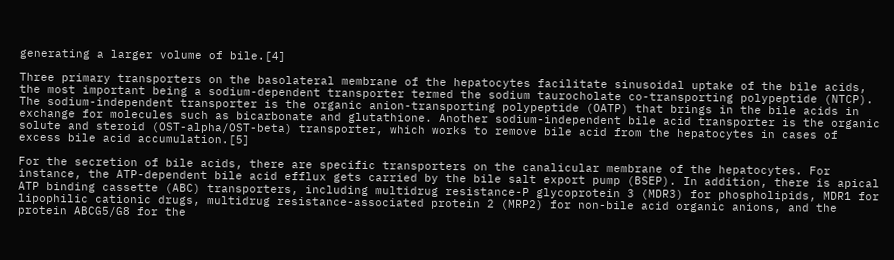generating a larger volume of bile.[4]

Three primary transporters on the basolateral membrane of the hepatocytes facilitate sinusoidal uptake of the bile acids, the most important being a sodium-dependent transporter termed the sodium taurocholate co-transporting polypeptide (NTCP). The sodium-independent transporter is the organic anion-transporting polypeptide (OATP) that brings in the bile acids in exchange for molecules such as bicarbonate and glutathione. Another sodium-independent bile acid transporter is the organic solute and steroid (OST-alpha/OST-beta) transporter, which works to remove bile acid from the hepatocytes in cases of excess bile acid accumulation.[5]

For the secretion of bile acids, there are specific transporters on the canalicular membrane of the hepatocytes. For instance, the ATP-dependent bile acid efflux gets carried by the bile salt export pump (BSEP). In addition, there is apical ATP binding cassette (ABC) transporters, including multidrug resistance-P glycoprotein 3 (MDR3) for phospholipids, MDR1 for lipophilic cationic drugs, multidrug resistance-associated protein 2 (MRP2) for non-bile acid organic anions, and the protein ABCG5/G8 for the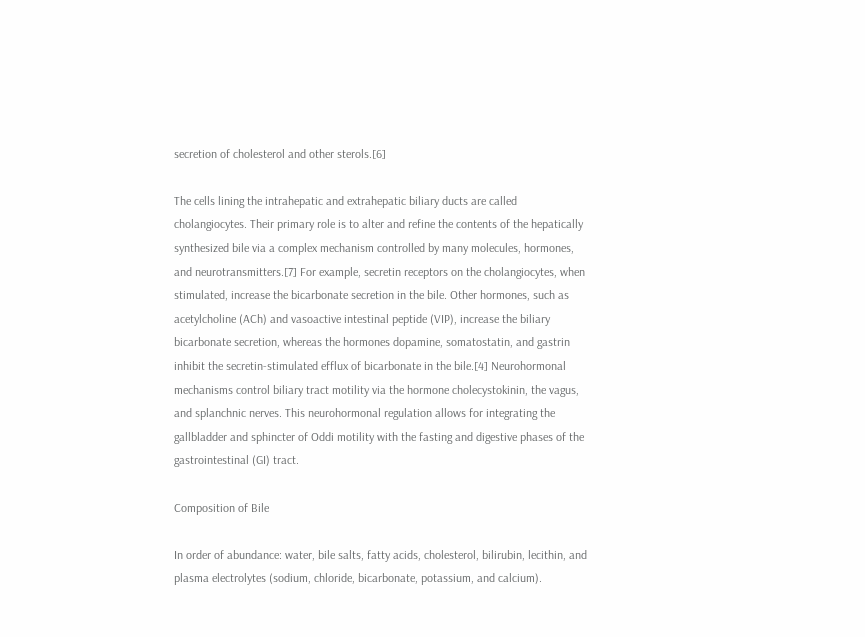secretion of cholesterol and other sterols.[6]

The cells lining the intrahepatic and extrahepatic biliary ducts are called cholangiocytes. Their primary role is to alter and refine the contents of the hepatically synthesized bile via a complex mechanism controlled by many molecules, hormones, and neurotransmitters.[7] For example, secretin receptors on the cholangiocytes, when stimulated, increase the bicarbonate secretion in the bile. Other hormones, such as acetylcholine (ACh) and vasoactive intestinal peptide (VIP), increase the biliary bicarbonate secretion, whereas the hormones dopamine, somatostatin, and gastrin inhibit the secretin-stimulated efflux of bicarbonate in the bile.[4] Neurohormonal mechanisms control biliary tract motility via the hormone cholecystokinin, the vagus, and splanchnic nerves. This neurohormonal regulation allows for integrating the gallbladder and sphincter of Oddi motility with the fasting and digestive phases of the gastrointestinal (GI) tract.

Composition of Bile

In order of abundance: water, bile salts, fatty acids, cholesterol, bilirubin, lecithin, and plasma electrolytes (sodium, chloride, bicarbonate, potassium, and calcium).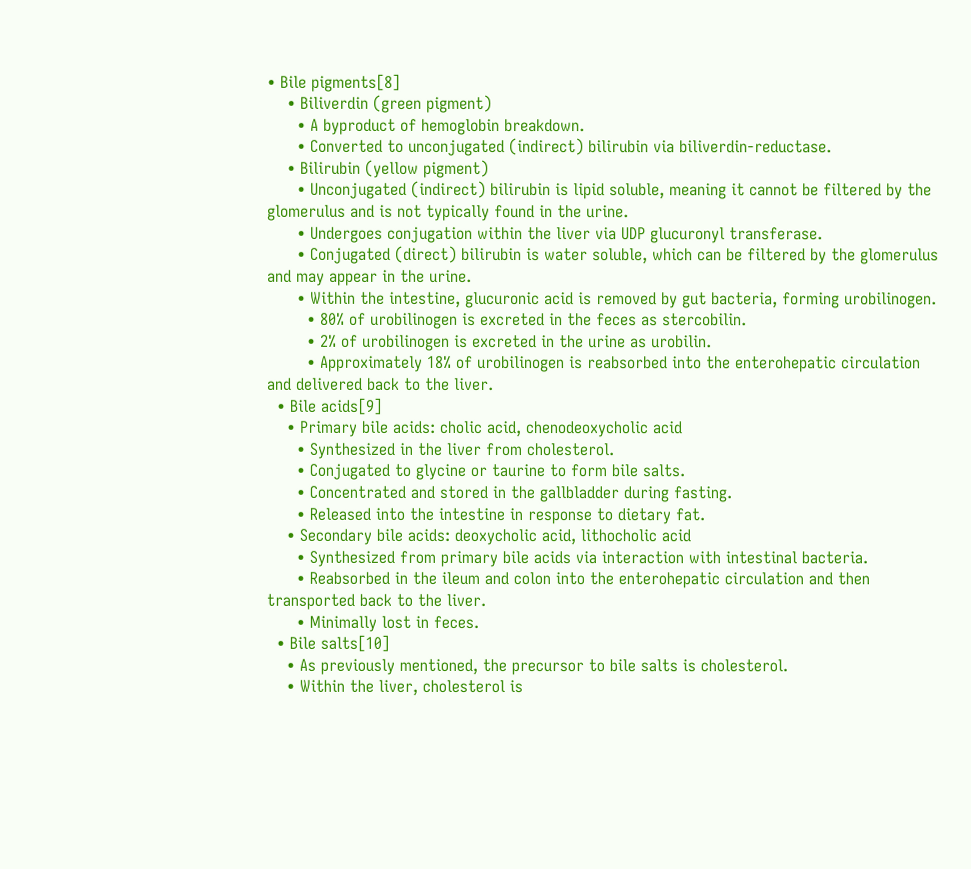• Bile pigments[8]
    • Biliverdin (green pigment)
      • A byproduct of hemoglobin breakdown.
      • Converted to unconjugated (indirect) bilirubin via biliverdin-reductase.
    • Bilirubin (yellow pigment)
      • Unconjugated (indirect) bilirubin is lipid soluble, meaning it cannot be filtered by the glomerulus and is not typically found in the urine.
      • Undergoes conjugation within the liver via UDP glucuronyl transferase.
      • Conjugated (direct) bilirubin is water soluble, which can be filtered by the glomerulus and may appear in the urine.
      • Within the intestine, glucuronic acid is removed by gut bacteria, forming urobilinogen.
        • 80% of urobilinogen is excreted in the feces as stercobilin.
        • 2% of urobilinogen is excreted in the urine as urobilin.
        • Approximately 18% of urobilinogen is reabsorbed into the enterohepatic circulation and delivered back to the liver.
  • Bile acids[9]
    • Primary bile acids: cholic acid, chenodeoxycholic acid
      • Synthesized in the liver from cholesterol.
      • Conjugated to glycine or taurine to form bile salts.
      • Concentrated and stored in the gallbladder during fasting.
      • Released into the intestine in response to dietary fat.
    • Secondary bile acids: deoxycholic acid, lithocholic acid
      • Synthesized from primary bile acids via interaction with intestinal bacteria.
      • Reabsorbed in the ileum and colon into the enterohepatic circulation and then transported back to the liver.
      • Minimally lost in feces.
  • Bile salts[10]
    • As previously mentioned, the precursor to bile salts is cholesterol.
    • Within the liver, cholesterol is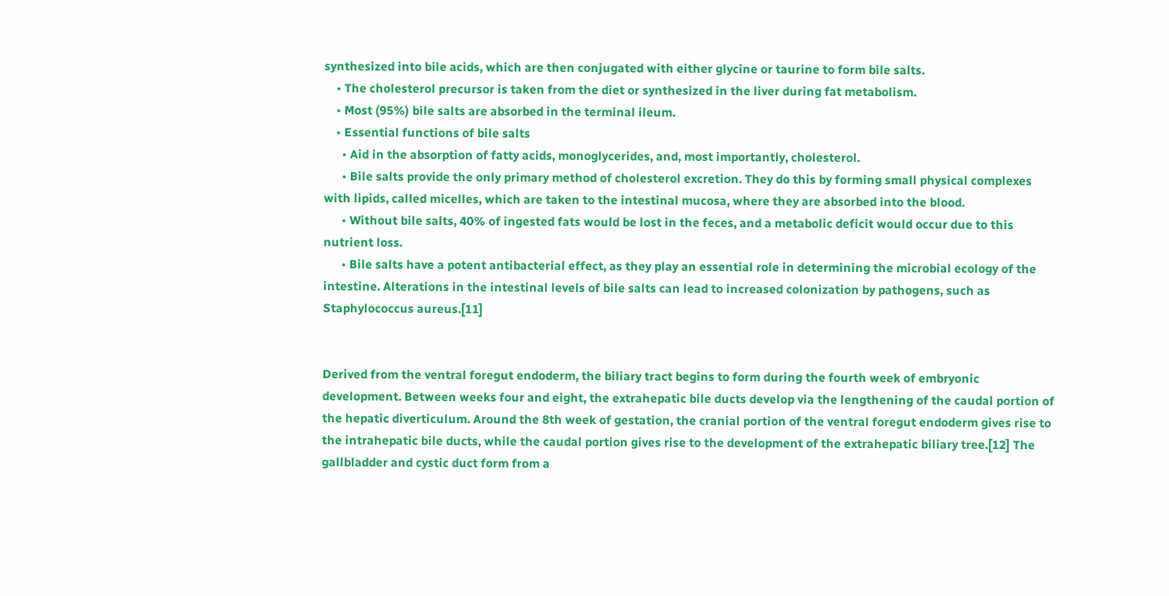synthesized into bile acids, which are then conjugated with either glycine or taurine to form bile salts.
    • The cholesterol precursor is taken from the diet or synthesized in the liver during fat metabolism.
    • Most (95%) bile salts are absorbed in the terminal ileum.
    • Essential functions of bile salts
      • Aid in the absorption of fatty acids, monoglycerides, and, most importantly, cholesterol.
      • Bile salts provide the only primary method of cholesterol excretion. They do this by forming small physical complexes with lipids, called micelles, which are taken to the intestinal mucosa, where they are absorbed into the blood.
      • Without bile salts, 40% of ingested fats would be lost in the feces, and a metabolic deficit would occur due to this nutrient loss.
      • Bile salts have a potent antibacterial effect, as they play an essential role in determining the microbial ecology of the intestine. Alterations in the intestinal levels of bile salts can lead to increased colonization by pathogens, such as Staphylococcus aureus.[11]


Derived from the ventral foregut endoderm, the biliary tract begins to form during the fourth week of embryonic development. Between weeks four and eight, the extrahepatic bile ducts develop via the lengthening of the caudal portion of the hepatic diverticulum. Around the 8th week of gestation, the cranial portion of the ventral foregut endoderm gives rise to the intrahepatic bile ducts, while the caudal portion gives rise to the development of the extrahepatic biliary tree.[12] The gallbladder and cystic duct form from a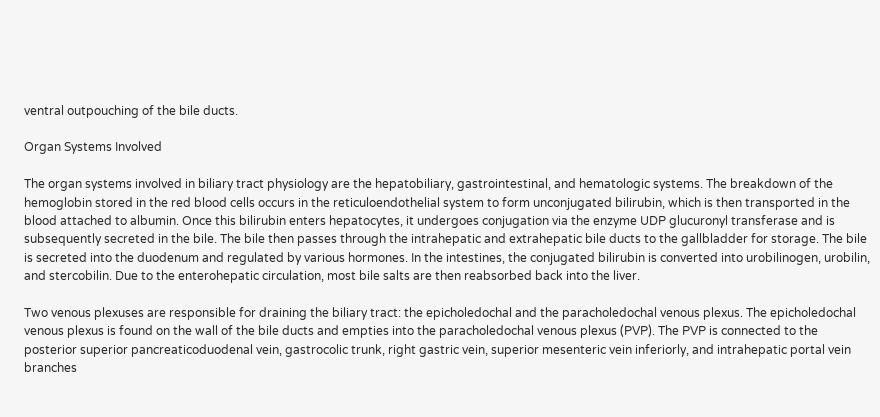ventral outpouching of the bile ducts.

Organ Systems Involved

The organ systems involved in biliary tract physiology are the hepatobiliary, gastrointestinal, and hematologic systems. The breakdown of the hemoglobin stored in the red blood cells occurs in the reticuloendothelial system to form unconjugated bilirubin, which is then transported in the blood attached to albumin. Once this bilirubin enters hepatocytes, it undergoes conjugation via the enzyme UDP glucuronyl transferase and is subsequently secreted in the bile. The bile then passes through the intrahepatic and extrahepatic bile ducts to the gallbladder for storage. The bile is secreted into the duodenum and regulated by various hormones. In the intestines, the conjugated bilirubin is converted into urobilinogen, urobilin, and stercobilin. Due to the enterohepatic circulation, most bile salts are then reabsorbed back into the liver.

Two venous plexuses are responsible for draining the biliary tract: the epicholedochal and the paracholedochal venous plexus. The epicholedochal venous plexus is found on the wall of the bile ducts and empties into the paracholedochal venous plexus (PVP). The PVP is connected to the posterior superior pancreaticoduodenal vein, gastrocolic trunk, right gastric vein, superior mesenteric vein inferiorly, and intrahepatic portal vein branches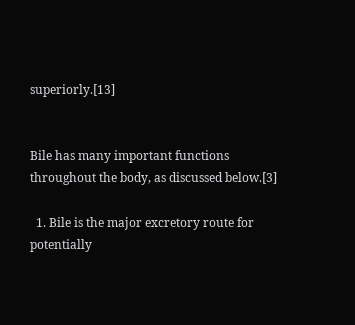superiorly.[13]


Bile has many important functions throughout the body, as discussed below.[3]

  1. Bile is the major excretory route for potentially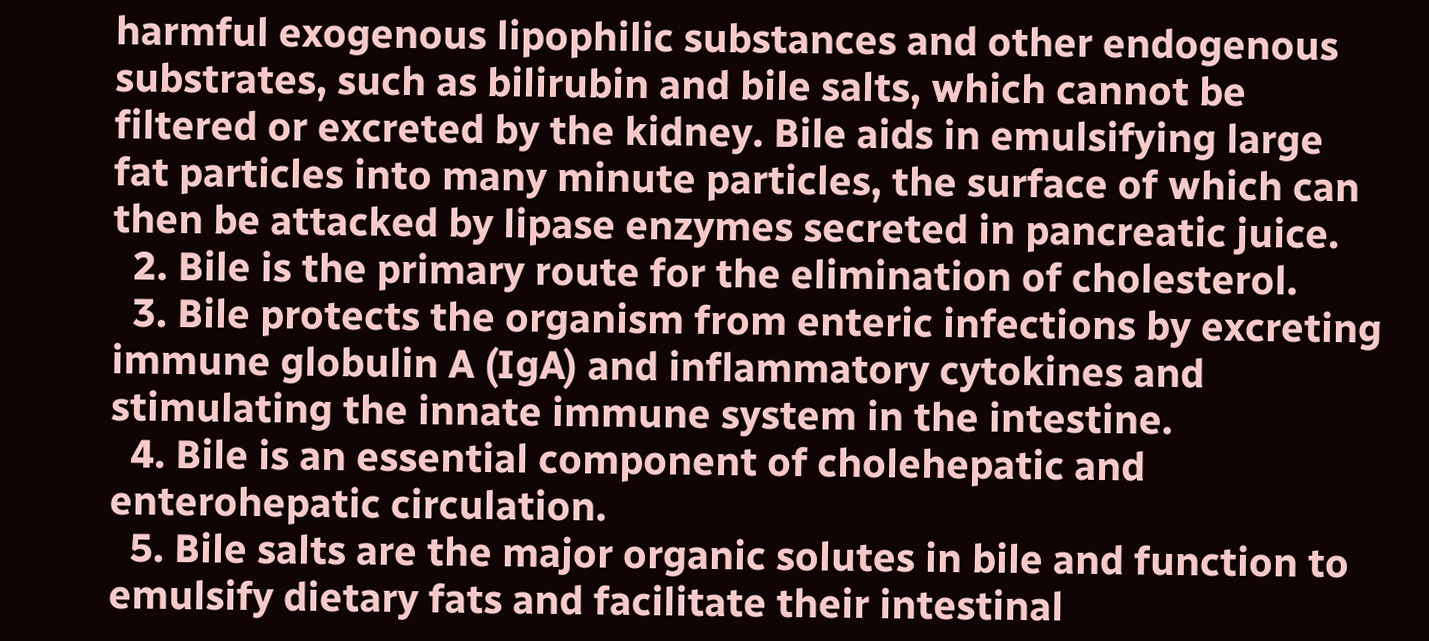harmful exogenous lipophilic substances and other endogenous substrates, such as bilirubin and bile salts, which cannot be filtered or excreted by the kidney. Bile aids in emulsifying large fat particles into many minute particles, the surface of which can then be attacked by lipase enzymes secreted in pancreatic juice.
  2. Bile is the primary route for the elimination of cholesterol.
  3. Bile protects the organism from enteric infections by excreting immune globulin A (IgA) and inflammatory cytokines and stimulating the innate immune system in the intestine.
  4. Bile is an essential component of cholehepatic and enterohepatic circulation.
  5. Bile salts are the major organic solutes in bile and function to emulsify dietary fats and facilitate their intestinal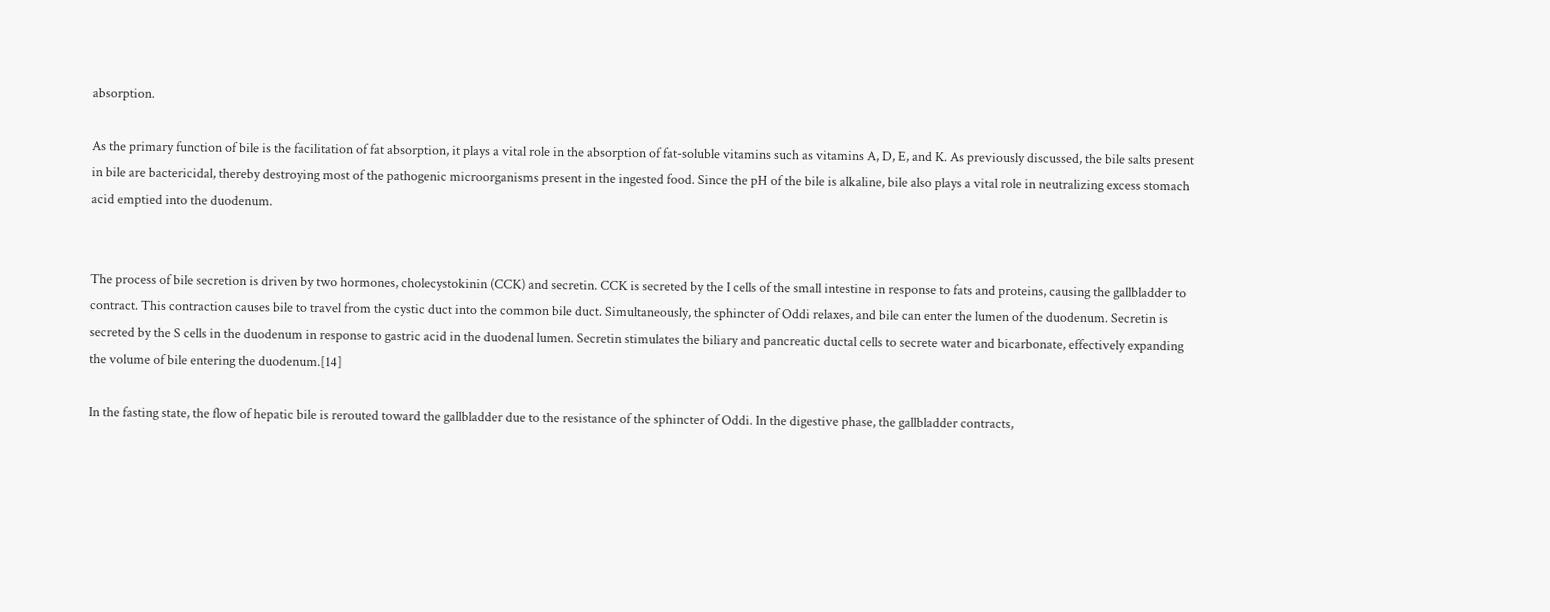absorption.

As the primary function of bile is the facilitation of fat absorption, it plays a vital role in the absorption of fat-soluble vitamins such as vitamins A, D, E, and K. As previously discussed, the bile salts present in bile are bactericidal, thereby destroying most of the pathogenic microorganisms present in the ingested food. Since the pH of the bile is alkaline, bile also plays a vital role in neutralizing excess stomach acid emptied into the duodenum.


The process of bile secretion is driven by two hormones, cholecystokinin (CCK) and secretin. CCK is secreted by the I cells of the small intestine in response to fats and proteins, causing the gallbladder to contract. This contraction causes bile to travel from the cystic duct into the common bile duct. Simultaneously, the sphincter of Oddi relaxes, and bile can enter the lumen of the duodenum. Secretin is secreted by the S cells in the duodenum in response to gastric acid in the duodenal lumen. Secretin stimulates the biliary and pancreatic ductal cells to secrete water and bicarbonate, effectively expanding the volume of bile entering the duodenum.[14]

In the fasting state, the flow of hepatic bile is rerouted toward the gallbladder due to the resistance of the sphincter of Oddi. In the digestive phase, the gallbladder contracts,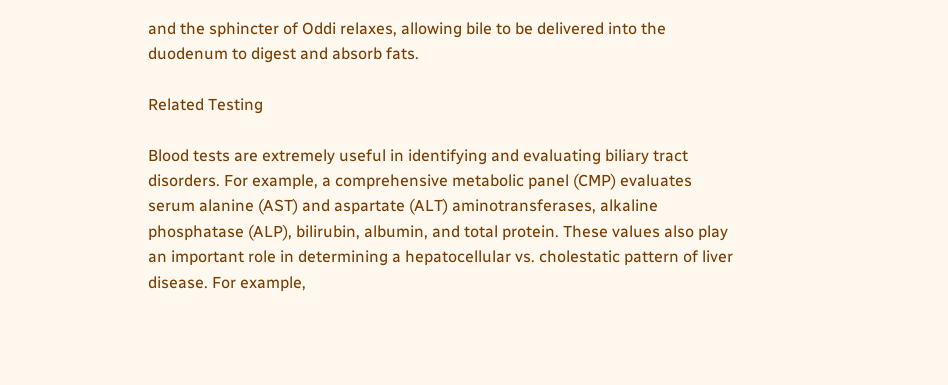and the sphincter of Oddi relaxes, allowing bile to be delivered into the duodenum to digest and absorb fats.

Related Testing

Blood tests are extremely useful in identifying and evaluating biliary tract disorders. For example, a comprehensive metabolic panel (CMP) evaluates serum alanine (AST) and aspartate (ALT) aminotransferases, alkaline phosphatase (ALP), bilirubin, albumin, and total protein. These values also play an important role in determining a hepatocellular vs. cholestatic pattern of liver disease. For example,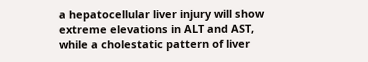a hepatocellular liver injury will show extreme elevations in ALT and AST, while a cholestatic pattern of liver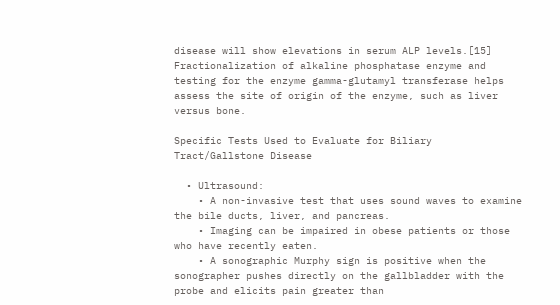disease will show elevations in serum ALP levels.[15] Fractionalization of alkaline phosphatase enzyme and testing for the enzyme gamma-glutamyl transferase helps assess the site of origin of the enzyme, such as liver versus bone.

Specific Tests Used to Evaluate for Biliary Tract/Gallstone Disease

  • Ultrasound:
    • A non-invasive test that uses sound waves to examine the bile ducts, liver, and pancreas.
    • Imaging can be impaired in obese patients or those who have recently eaten.
    • A sonographic Murphy sign is positive when the sonographer pushes directly on the gallbladder with the probe and elicits pain greater than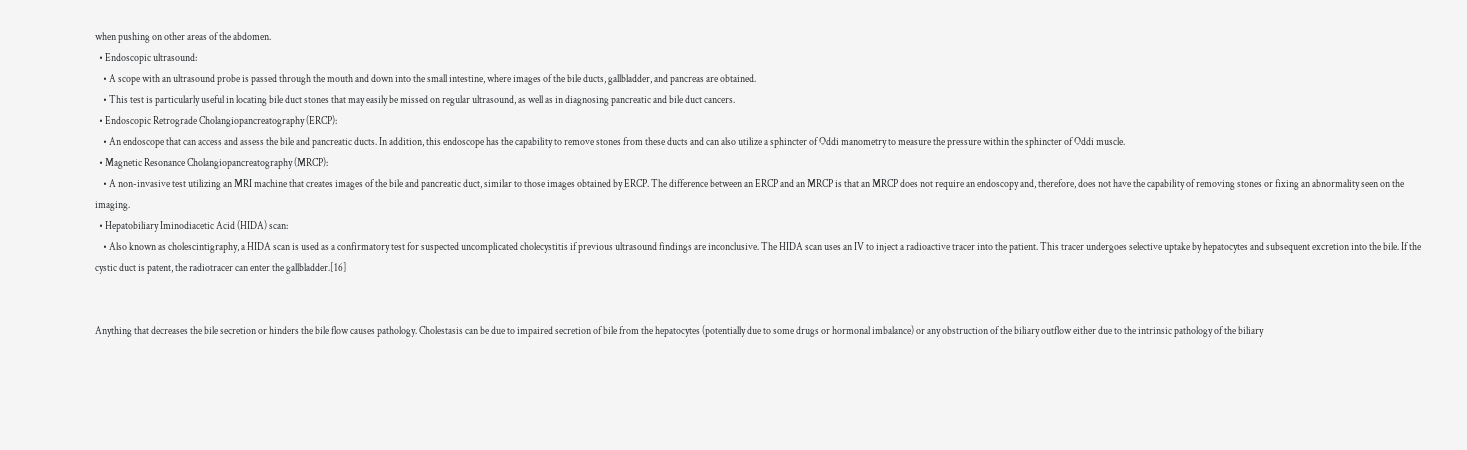when pushing on other areas of the abdomen.
  • Endoscopic ultrasound:
    • A scope with an ultrasound probe is passed through the mouth and down into the small intestine, where images of the bile ducts, gallbladder, and pancreas are obtained.
    • This test is particularly useful in locating bile duct stones that may easily be missed on regular ultrasound, as well as in diagnosing pancreatic and bile duct cancers.
  • Endoscopic Retrograde Cholangiopancreatography (ERCP):
    • An endoscope that can access and assess the bile and pancreatic ducts. In addition, this endoscope has the capability to remove stones from these ducts and can also utilize a sphincter of Oddi manometry to measure the pressure within the sphincter of Oddi muscle.
  • Magnetic Resonance Cholangiopancreatography (MRCP):
    • A non-invasive test utilizing an MRI machine that creates images of the bile and pancreatic duct, similar to those images obtained by ERCP. The difference between an ERCP and an MRCP is that an MRCP does not require an endoscopy and, therefore, does not have the capability of removing stones or fixing an abnormality seen on the imaging.
  • Hepatobiliary Iminodiacetic Acid (HIDA) scan:
    • Also known as cholescintigraphy, a HIDA scan is used as a confirmatory test for suspected uncomplicated cholecystitis if previous ultrasound findings are inconclusive. The HIDA scan uses an IV to inject a radioactive tracer into the patient. This tracer undergoes selective uptake by hepatocytes and subsequent excretion into the bile. If the cystic duct is patent, the radiotracer can enter the gallbladder.[16]


Anything that decreases the bile secretion or hinders the bile flow causes pathology. Cholestasis can be due to impaired secretion of bile from the hepatocytes (potentially due to some drugs or hormonal imbalance) or any obstruction of the biliary outflow either due to the intrinsic pathology of the biliary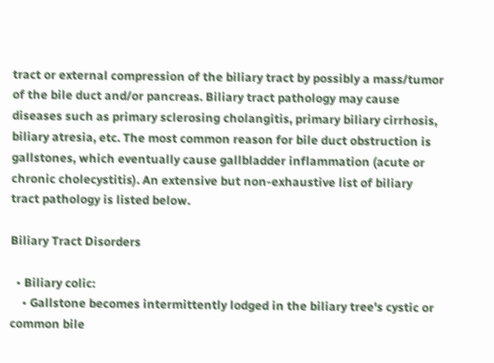tract or external compression of the biliary tract by possibly a mass/tumor of the bile duct and/or pancreas. Biliary tract pathology may cause diseases such as primary sclerosing cholangitis, primary biliary cirrhosis, biliary atresia, etc. The most common reason for bile duct obstruction is gallstones, which eventually cause gallbladder inflammation (acute or chronic cholecystitis). An extensive but non-exhaustive list of biliary tract pathology is listed below.

Biliary Tract Disorders

  • Biliary colic:
    • Gallstone becomes intermittently lodged in the biliary tree's cystic or common bile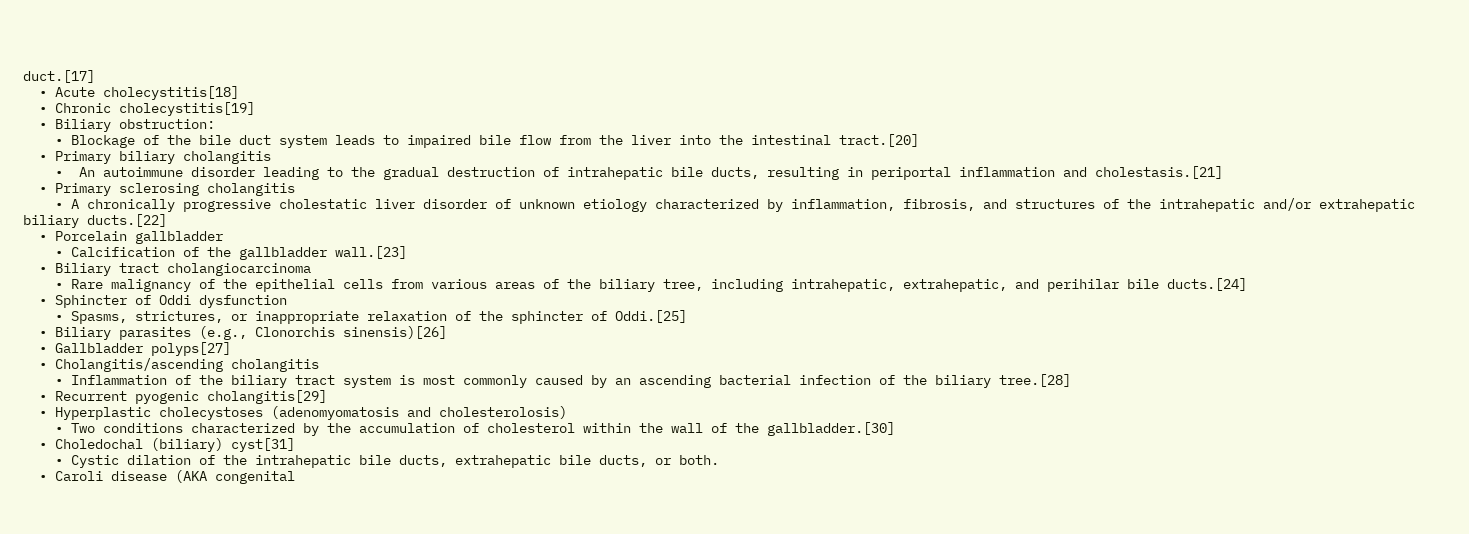duct.[17]
  • Acute cholecystitis[18]
  • Chronic cholecystitis[19]
  • Biliary obstruction:
    • Blockage of the bile duct system leads to impaired bile flow from the liver into the intestinal tract.[20]
  • Primary biliary cholangitis
    •  An autoimmune disorder leading to the gradual destruction of intrahepatic bile ducts, resulting in periportal inflammation and cholestasis.[21]
  • Primary sclerosing cholangitis
    • A chronically progressive cholestatic liver disorder of unknown etiology characterized by inflammation, fibrosis, and structures of the intrahepatic and/or extrahepatic biliary ducts.[22]
  • Porcelain gallbladder
    • Calcification of the gallbladder wall.[23]
  • Biliary tract cholangiocarcinoma
    • Rare malignancy of the epithelial cells from various areas of the biliary tree, including intrahepatic, extrahepatic, and perihilar bile ducts.[24]
  • Sphincter of Oddi dysfunction
    • Spasms, strictures, or inappropriate relaxation of the sphincter of Oddi.[25]
  • Biliary parasites (e.g., Clonorchis sinensis)[26]
  • Gallbladder polyps[27]
  • Cholangitis/ascending cholangitis
    • Inflammation of the biliary tract system is most commonly caused by an ascending bacterial infection of the biliary tree.[28]
  • Recurrent pyogenic cholangitis[29]
  • Hyperplastic cholecystoses (adenomyomatosis and cholesterolosis)
    • Two conditions characterized by the accumulation of cholesterol within the wall of the gallbladder.[30]
  • Choledochal (biliary) cyst[31]
    • Cystic dilation of the intrahepatic bile ducts, extrahepatic bile ducts, or both.
  • Caroli disease (AKA congenital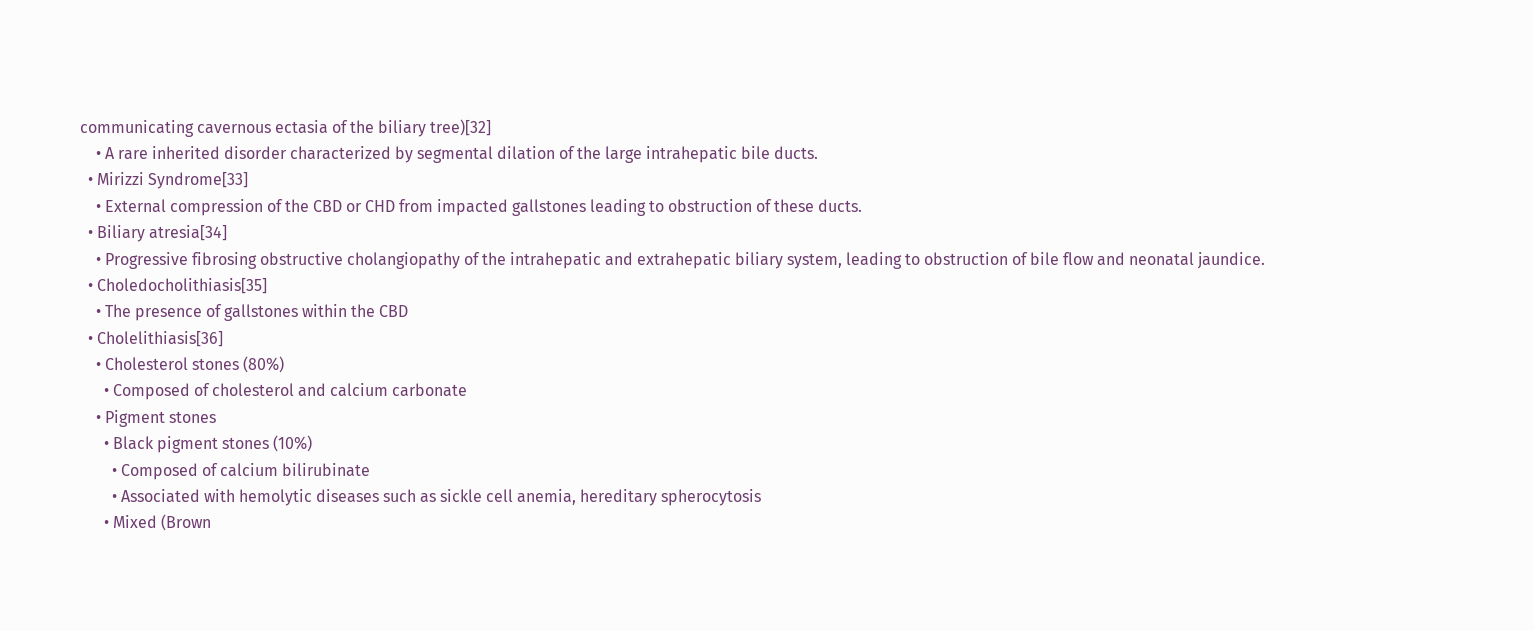communicating cavernous ectasia of the biliary tree)[32]
    • A rare inherited disorder characterized by segmental dilation of the large intrahepatic bile ducts.
  • Mirizzi Syndrome[33]
    • External compression of the CBD or CHD from impacted gallstones leading to obstruction of these ducts.
  • Biliary atresia[34]
    • Progressive fibrosing obstructive cholangiopathy of the intrahepatic and extrahepatic biliary system, leading to obstruction of bile flow and neonatal jaundice.
  • Choledocholithiasis[35]
    • The presence of gallstones within the CBD
  • Cholelithiasis[36]
    • Cholesterol stones (80%)
      • Composed of cholesterol and calcium carbonate
    • Pigment stones
      • Black pigment stones (10%)
        • Composed of calcium bilirubinate
        • Associated with hemolytic diseases such as sickle cell anemia, hereditary spherocytosis
      • Mixed (Brown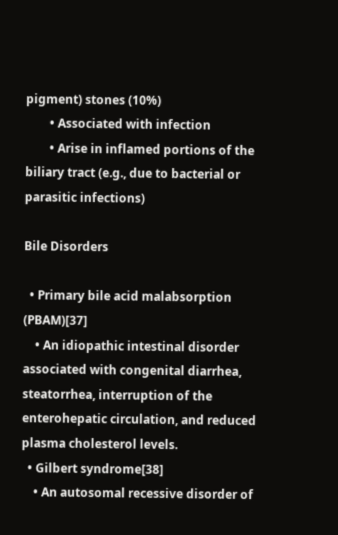pigment) stones (10%)
        • Associated with infection
        • Arise in inflamed portions of the biliary tract (e.g., due to bacterial or parasitic infections)

Bile Disorders

  • Primary bile acid malabsorption (PBAM)[37]
    • An idiopathic intestinal disorder associated with congenital diarrhea, steatorrhea, interruption of the enterohepatic circulation, and reduced plasma cholesterol levels.
  • Gilbert syndrome[38]
    • An autosomal recessive disorder of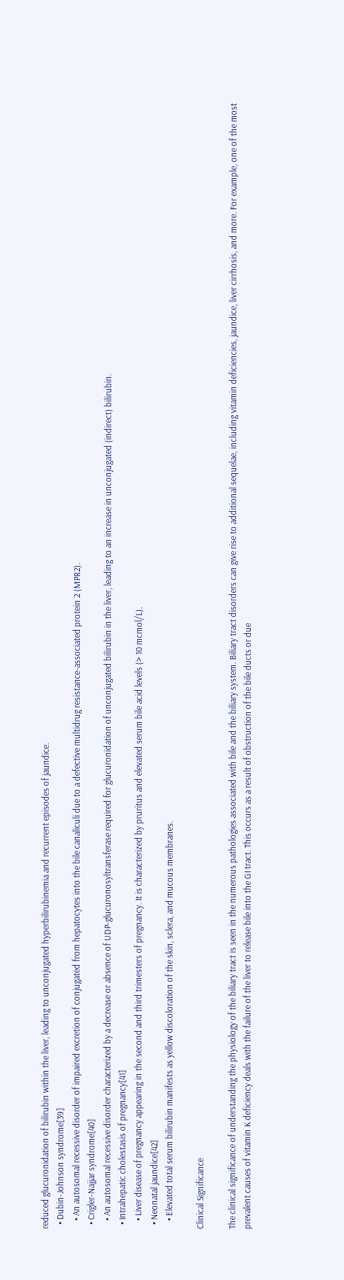reduced glucuronidation of bilirubin within the liver, leading to unconjugated hyperbilirubinemia and recurrent episodes of jaundice.
  • Dubin-Johnson syndrome[39]
    • An autosomal recessive disorder of impaired excretion of conjugated from hepatocytes into the bile canaliculi due to a defective multidrug resistance-associated protein 2 (MPR2).
  • Crigler-Najjar syndrome[40]
    • An autosomal recessive disorder characterized by a decrease or absence of UDP-glucuronosyltransferase required for glucuronidation of unconjugated bilirubin in the liver, leading to an increase in unconjugated (indirect) bilirubin.
  • Intrahepatic cholestasis of pregnancy[41]
    • Liver disease of pregnancy appearing in the second and third trimesters of pregnancy. It is characterized by pruritus and elevated serum bile acid levels (> 10 mcmol/L).
  • Neonatal jaundice[42]
    • Elevated total serum bilirubin manifests as yellow discoloration of the skin, sclera, and mucous membranes.

Clinical Significance

The clinical significance of understanding the physiology of the biliary tract is seen in the numerous pathologies associated with bile and the biliary system. Biliary tract disorders can give rise to additional sequelae, including vitamin deficiencies, jaundice, liver cirrhosis, and more. For example, one of the most prevalent causes of vitamin K deficiency deals with the failure of the liver to release bile into the GI tract. This occurs as a result of obstruction of the bile ducts or due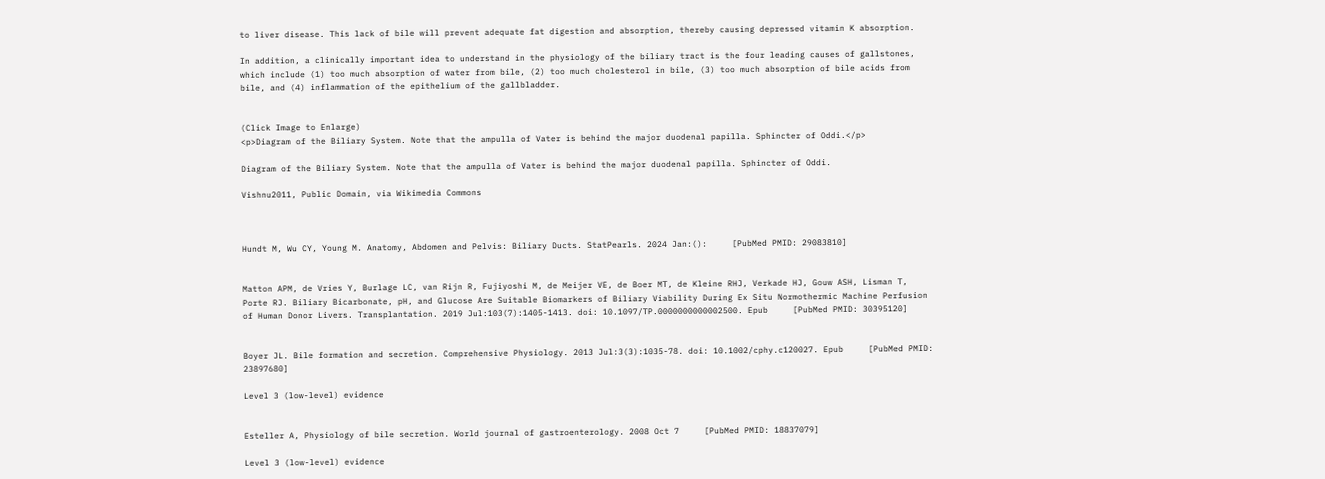to liver disease. This lack of bile will prevent adequate fat digestion and absorption, thereby causing depressed vitamin K absorption.

In addition, a clinically important idea to understand in the physiology of the biliary tract is the four leading causes of gallstones, which include (1) too much absorption of water from bile, (2) too much cholesterol in bile, (3) too much absorption of bile acids from bile, and (4) inflammation of the epithelium of the gallbladder.


(Click Image to Enlarge)
<p>Diagram of the Biliary System. Note that the ampulla of Vater is behind the major duodenal papilla. Sphincter of Oddi.</p>

Diagram of the Biliary System. Note that the ampulla of Vater is behind the major duodenal papilla. Sphincter of Oddi.

Vishnu2011, Public Domain, via Wikimedia Commons



Hundt M, Wu CY, Young M. Anatomy, Abdomen and Pelvis: Biliary Ducts. StatPearls. 2024 Jan:():     [PubMed PMID: 29083810]


Matton APM, de Vries Y, Burlage LC, van Rijn R, Fujiyoshi M, de Meijer VE, de Boer MT, de Kleine RHJ, Verkade HJ, Gouw ASH, Lisman T, Porte RJ. Biliary Bicarbonate, pH, and Glucose Are Suitable Biomarkers of Biliary Viability During Ex Situ Normothermic Machine Perfusion of Human Donor Livers. Transplantation. 2019 Jul:103(7):1405-1413. doi: 10.1097/TP.0000000000002500. Epub     [PubMed PMID: 30395120]


Boyer JL. Bile formation and secretion. Comprehensive Physiology. 2013 Jul:3(3):1035-78. doi: 10.1002/cphy.c120027. Epub     [PubMed PMID: 23897680]

Level 3 (low-level) evidence


Esteller A, Physiology of bile secretion. World journal of gastroenterology. 2008 Oct 7     [PubMed PMID: 18837079]

Level 3 (low-level) evidence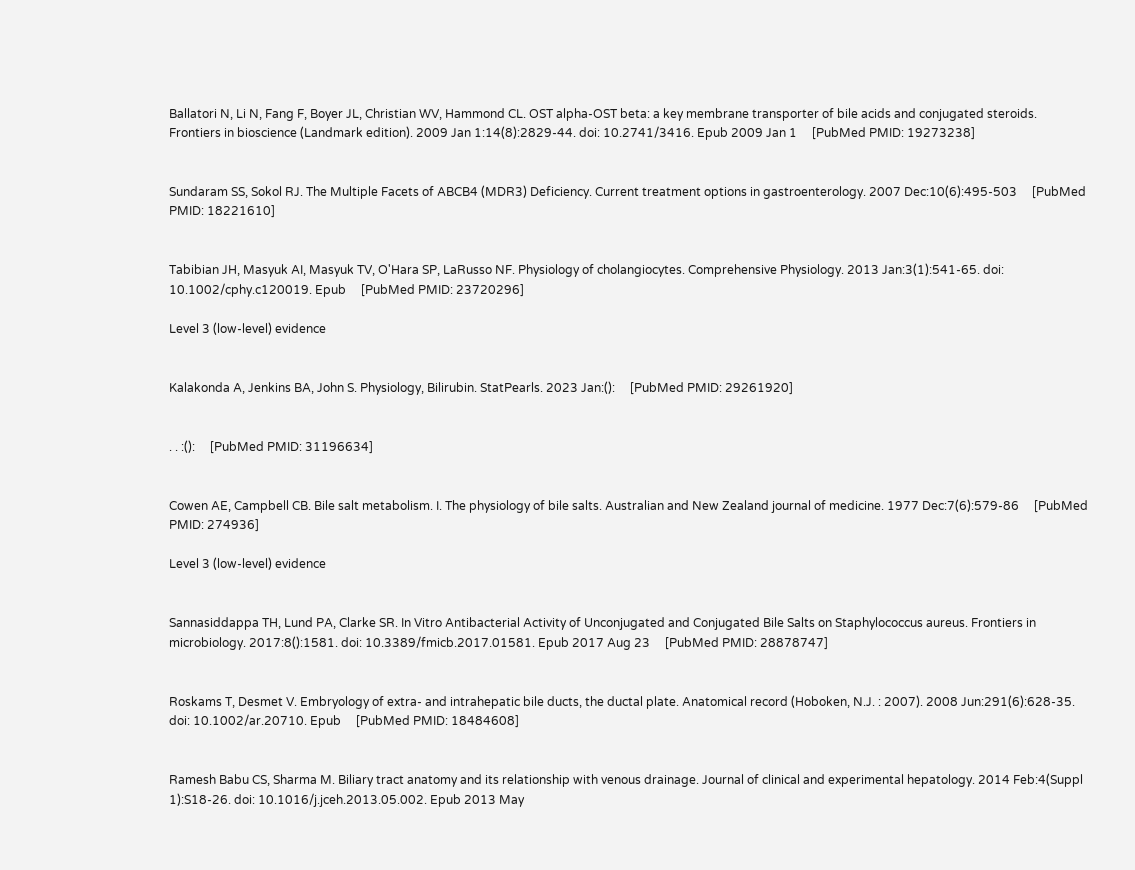Ballatori N, Li N, Fang F, Boyer JL, Christian WV, Hammond CL. OST alpha-OST beta: a key membrane transporter of bile acids and conjugated steroids. Frontiers in bioscience (Landmark edition). 2009 Jan 1:14(8):2829-44. doi: 10.2741/3416. Epub 2009 Jan 1     [PubMed PMID: 19273238]


Sundaram SS, Sokol RJ. The Multiple Facets of ABCB4 (MDR3) Deficiency. Current treatment options in gastroenterology. 2007 Dec:10(6):495-503     [PubMed PMID: 18221610]


Tabibian JH, Masyuk AI, Masyuk TV, O'Hara SP, LaRusso NF. Physiology of cholangiocytes. Comprehensive Physiology. 2013 Jan:3(1):541-65. doi: 10.1002/cphy.c120019. Epub     [PubMed PMID: 23720296]

Level 3 (low-level) evidence


Kalakonda A, Jenkins BA, John S. Physiology, Bilirubin. StatPearls. 2023 Jan:():     [PubMed PMID: 29261920]


. . :():     [PubMed PMID: 31196634]


Cowen AE, Campbell CB. Bile salt metabolism. I. The physiology of bile salts. Australian and New Zealand journal of medicine. 1977 Dec:7(6):579-86     [PubMed PMID: 274936]

Level 3 (low-level) evidence


Sannasiddappa TH, Lund PA, Clarke SR. In Vitro Antibacterial Activity of Unconjugated and Conjugated Bile Salts on Staphylococcus aureus. Frontiers in microbiology. 2017:8():1581. doi: 10.3389/fmicb.2017.01581. Epub 2017 Aug 23     [PubMed PMID: 28878747]


Roskams T, Desmet V. Embryology of extra- and intrahepatic bile ducts, the ductal plate. Anatomical record (Hoboken, N.J. : 2007). 2008 Jun:291(6):628-35. doi: 10.1002/ar.20710. Epub     [PubMed PMID: 18484608]


Ramesh Babu CS, Sharma M. Biliary tract anatomy and its relationship with venous drainage. Journal of clinical and experimental hepatology. 2014 Feb:4(Suppl 1):S18-26. doi: 10.1016/j.jceh.2013.05.002. Epub 2013 May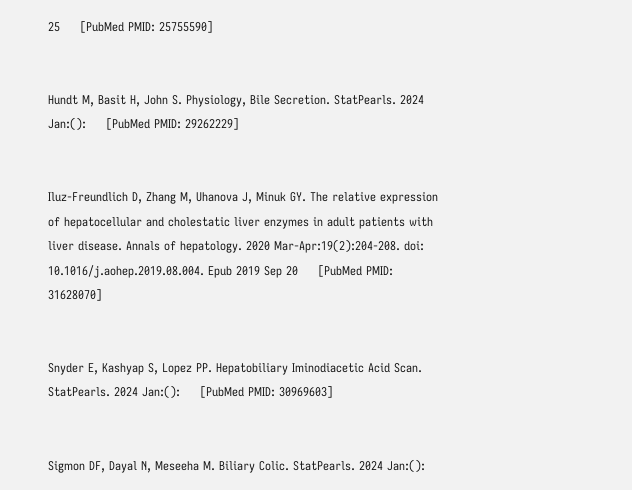25     [PubMed PMID: 25755590]


Hundt M, Basit H, John S. Physiology, Bile Secretion. StatPearls. 2024 Jan:():     [PubMed PMID: 29262229]


Iluz-Freundlich D, Zhang M, Uhanova J, Minuk GY. The relative expression of hepatocellular and cholestatic liver enzymes in adult patients with liver disease. Annals of hepatology. 2020 Mar-Apr:19(2):204-208. doi: 10.1016/j.aohep.2019.08.004. Epub 2019 Sep 20     [PubMed PMID: 31628070]


Snyder E, Kashyap S, Lopez PP. Hepatobiliary Iminodiacetic Acid Scan. StatPearls. 2024 Jan:():     [PubMed PMID: 30969603]


Sigmon DF, Dayal N, Meseeha M. Biliary Colic. StatPearls. 2024 Jan:():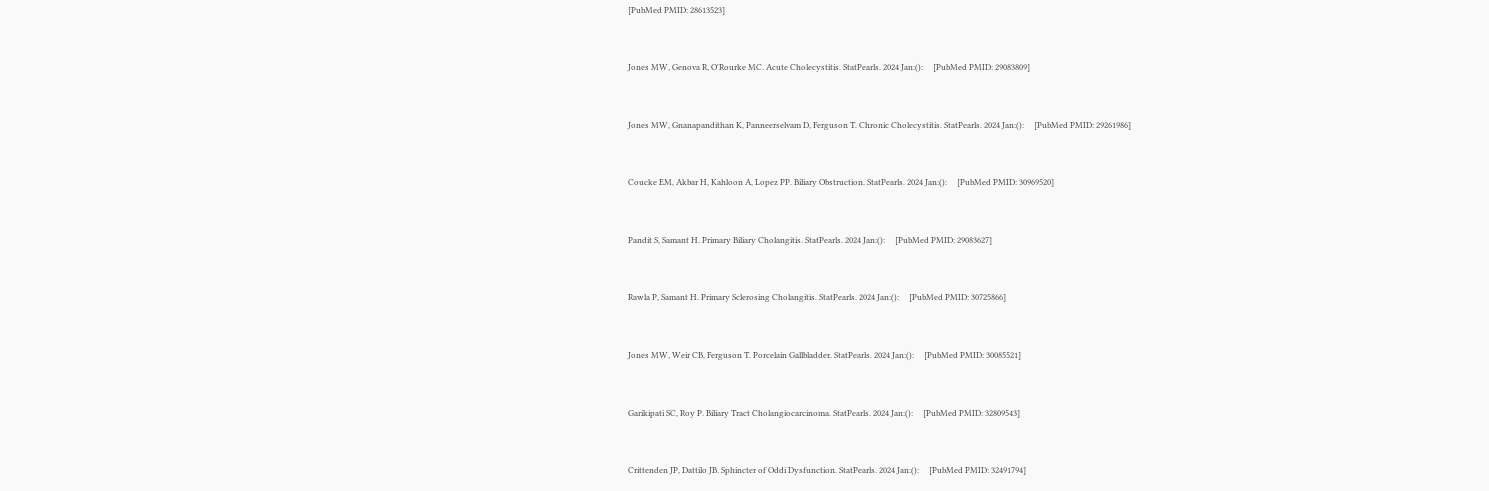[PubMed PMID: 28613523]


Jones MW, Genova R, O'Rourke MC. Acute Cholecystitis. StatPearls. 2024 Jan:():     [PubMed PMID: 29083809]


Jones MW, Gnanapandithan K, Panneerselvam D, Ferguson T. Chronic Cholecystitis. StatPearls. 2024 Jan:():     [PubMed PMID: 29261986]


Coucke EM, Akbar H, Kahloon A, Lopez PP. Biliary Obstruction. StatPearls. 2024 Jan:():     [PubMed PMID: 30969520]


Pandit S, Samant H. Primary Biliary Cholangitis. StatPearls. 2024 Jan:():     [PubMed PMID: 29083627]


Rawla P, Samant H. Primary Sclerosing Cholangitis. StatPearls. 2024 Jan:():     [PubMed PMID: 30725866]


Jones MW, Weir CB, Ferguson T. Porcelain Gallbladder. StatPearls. 2024 Jan:():     [PubMed PMID: 30085521]


Garikipati SC, Roy P. Biliary Tract Cholangiocarcinoma. StatPearls. 2024 Jan:():     [PubMed PMID: 32809543]


Crittenden JP, Dattilo JB. Sphincter of Oddi Dysfunction. StatPearls. 2024 Jan:():     [PubMed PMID: 32491794]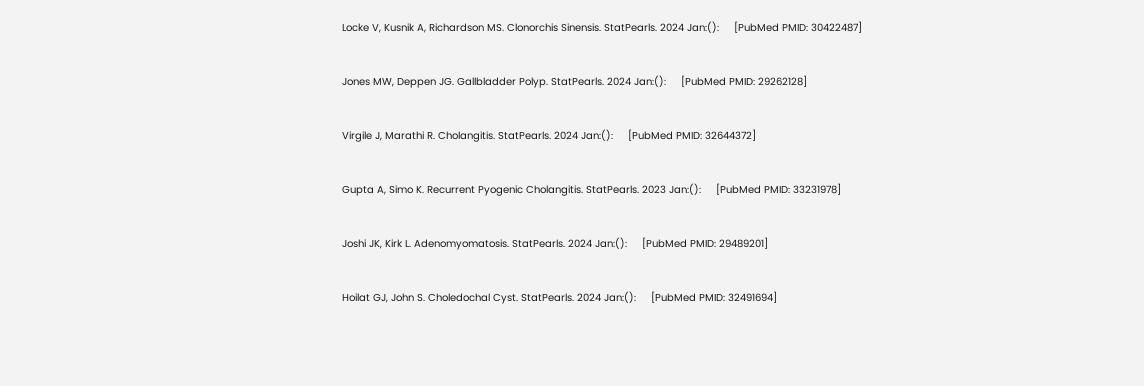Locke V, Kusnik A, Richardson MS. Clonorchis Sinensis. StatPearls. 2024 Jan:():     [PubMed PMID: 30422487]


Jones MW, Deppen JG. Gallbladder Polyp. StatPearls. 2024 Jan:():     [PubMed PMID: 29262128]


Virgile J, Marathi R. Cholangitis. StatPearls. 2024 Jan:():     [PubMed PMID: 32644372]


Gupta A, Simo K. Recurrent Pyogenic Cholangitis. StatPearls. 2023 Jan:():     [PubMed PMID: 33231978]


Joshi JK, Kirk L. Adenomyomatosis. StatPearls. 2024 Jan:():     [PubMed PMID: 29489201]


Hoilat GJ, John S. Choledochal Cyst. StatPearls. 2024 Jan:():     [PubMed PMID: 32491694]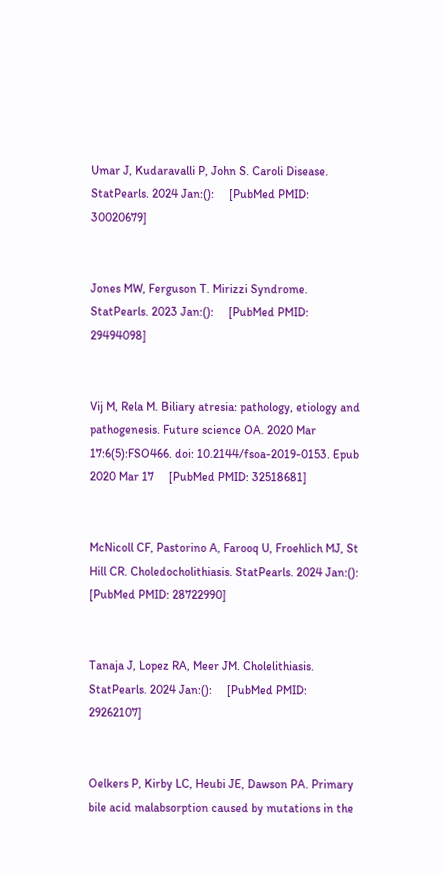Umar J, Kudaravalli P, John S. Caroli Disease. StatPearls. 2024 Jan:():     [PubMed PMID: 30020679]


Jones MW, Ferguson T. Mirizzi Syndrome. StatPearls. 2023 Jan:():     [PubMed PMID: 29494098]


Vij M, Rela M. Biliary atresia: pathology, etiology and pathogenesis. Future science OA. 2020 Mar 17:6(5):FSO466. doi: 10.2144/fsoa-2019-0153. Epub 2020 Mar 17     [PubMed PMID: 32518681]


McNicoll CF, Pastorino A, Farooq U, Froehlich MJ, St Hill CR. Choledocholithiasis. StatPearls. 2024 Jan:():     [PubMed PMID: 28722990]


Tanaja J, Lopez RA, Meer JM. Cholelithiasis. StatPearls. 2024 Jan:():     [PubMed PMID: 29262107]


Oelkers P, Kirby LC, Heubi JE, Dawson PA. Primary bile acid malabsorption caused by mutations in the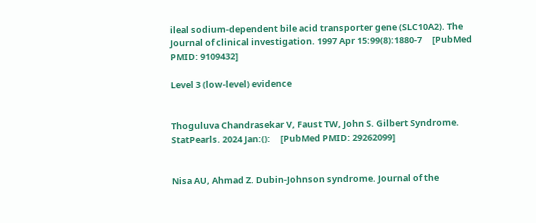ileal sodium-dependent bile acid transporter gene (SLC10A2). The Journal of clinical investigation. 1997 Apr 15:99(8):1880-7     [PubMed PMID: 9109432]

Level 3 (low-level) evidence


Thoguluva Chandrasekar V, Faust TW, John S. Gilbert Syndrome. StatPearls. 2024 Jan:():     [PubMed PMID: 29262099]


Nisa AU, Ahmad Z. Dubin-Johnson syndrome. Journal of the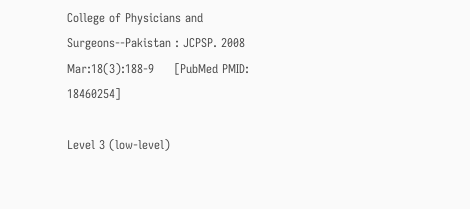College of Physicians and Surgeons--Pakistan : JCPSP. 2008 Mar:18(3):188-9     [PubMed PMID: 18460254]

Level 3 (low-level)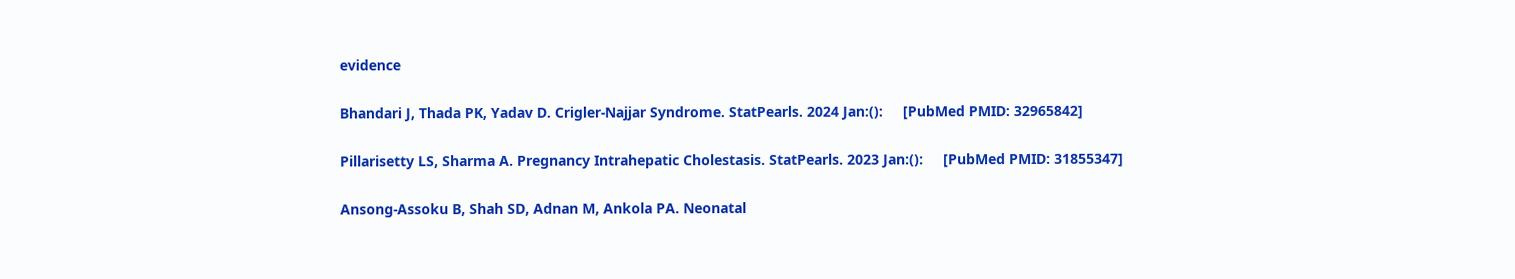evidence


Bhandari J, Thada PK, Yadav D. Crigler-Najjar Syndrome. StatPearls. 2024 Jan:():     [PubMed PMID: 32965842]


Pillarisetty LS, Sharma A. Pregnancy Intrahepatic Cholestasis. StatPearls. 2023 Jan:():     [PubMed PMID: 31855347]


Ansong-Assoku B, Shah SD, Adnan M, Ankola PA. Neonatal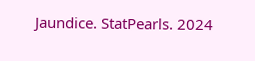Jaundice. StatPearls. 2024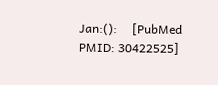Jan:():     [PubMed PMID: 30422525]